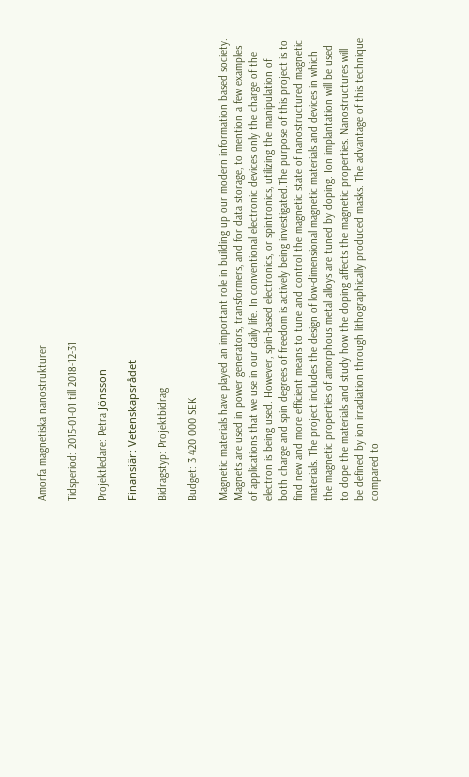Amorfa magnetiska nanostrukturer

Tidsperiod: 2015-01-01 till 2018-12-31

Projektledare: Petra Jönsson

Finansiär: Vetenskapsrådet

Bidragstyp: Projektbidrag

Budget: 3 420 000 SEK

Magnetic materials have played an important role in building up our modern information based society. Magnets are used in power generators, transformers, and for data storage, to mention a few examples of applications that we use in our daily life. In conventional electronic devices only the charge of the electron is being used. However, spin-based electronics, or spintronics, utilizing the manipulation of both charge and spin degrees of freedom is actively being investigated.The purpose of this project is to find new and more efficient means to tune and control the magnetic state of nanostructured magnetic materials. The project includes the design of low-dimensional magnetic materials and devices in which the magnetic properties of amorphous metal alloys are tuned by doping. Ion implantation will be used to dope the materials and study how the doping affects the magnetic properties. Nanostructures will be defined by ion irradiation through lithographically produced masks. The advantage of this technique compared to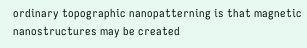ordinary topographic nanopatterning is that magnetic nanostructures may be created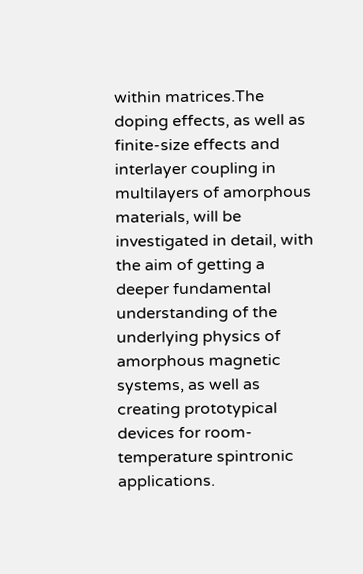within matrices.The doping effects, as well as finite-size effects and interlayer coupling in multilayers of amorphous materials, will be investigated in detail, with the aim of getting a deeper fundamental understanding of the underlying physics of amorphous magnetic systems, as well as creating prototypical devices for room-temperature spintronic applications.